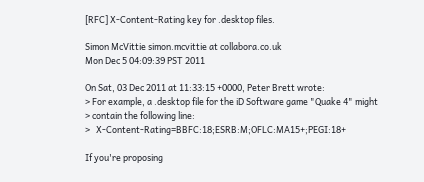[RFC] X-Content-Rating key for .desktop files.

Simon McVittie simon.mcvittie at collabora.co.uk
Mon Dec 5 04:09:39 PST 2011

On Sat, 03 Dec 2011 at 11:33:15 +0000, Peter Brett wrote:
> For example, a .desktop file for the iD Software game "Quake 4" might
> contain the following line:
>   X-Content-Rating=BBFC:18;ESRB:M;OFLC:MA15+;PEGI:18+

If you're proposing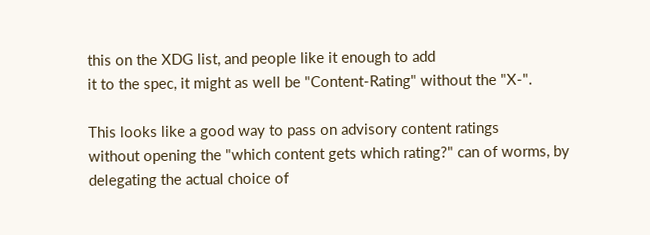this on the XDG list, and people like it enough to add
it to the spec, it might as well be "Content-Rating" without the "X-".

This looks like a good way to pass on advisory content ratings
without opening the "which content gets which rating?" can of worms, by
delegating the actual choice of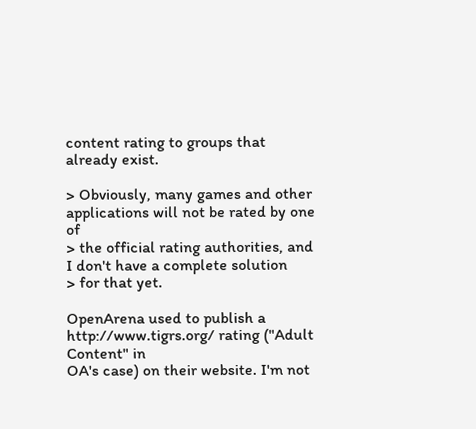content rating to groups that already exist.

> Obviously, many games and other applications will not be rated by one of
> the official rating authorities, and I don't have a complete solution
> for that yet.

OpenArena used to publish a http://www.tigrs.org/ rating ("Adult Content" in
OA's case) on their website. I'm not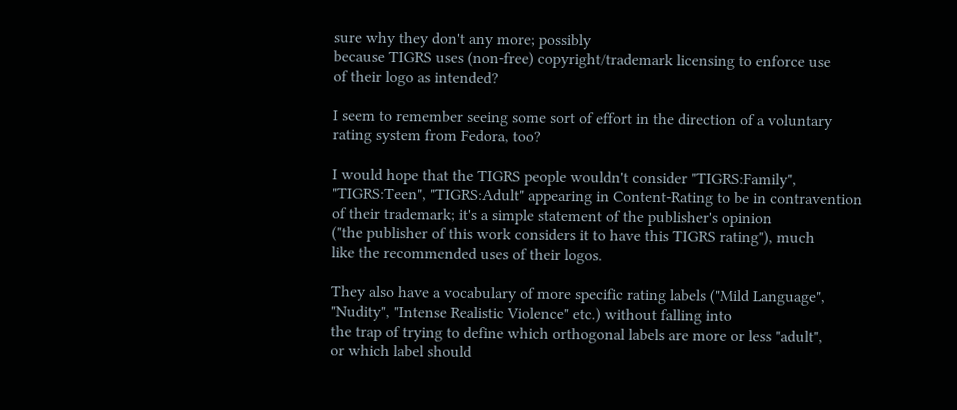sure why they don't any more; possibly
because TIGRS uses (non-free) copyright/trademark licensing to enforce use
of their logo as intended?

I seem to remember seeing some sort of effort in the direction of a voluntary
rating system from Fedora, too?

I would hope that the TIGRS people wouldn't consider "TIGRS:Family",
"TIGRS:Teen", "TIGRS:Adult" appearing in Content-Rating to be in contravention
of their trademark; it's a simple statement of the publisher's opinion
("the publisher of this work considers it to have this TIGRS rating"), much
like the recommended uses of their logos.

They also have a vocabulary of more specific rating labels ("Mild Language",
"Nudity", "Intense Realistic Violence" etc.) without falling into
the trap of trying to define which orthogonal labels are more or less "adult",
or which label should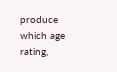produce which age rating,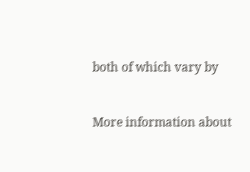both of which vary by


More information about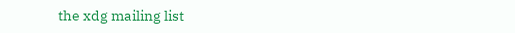the xdg mailing list